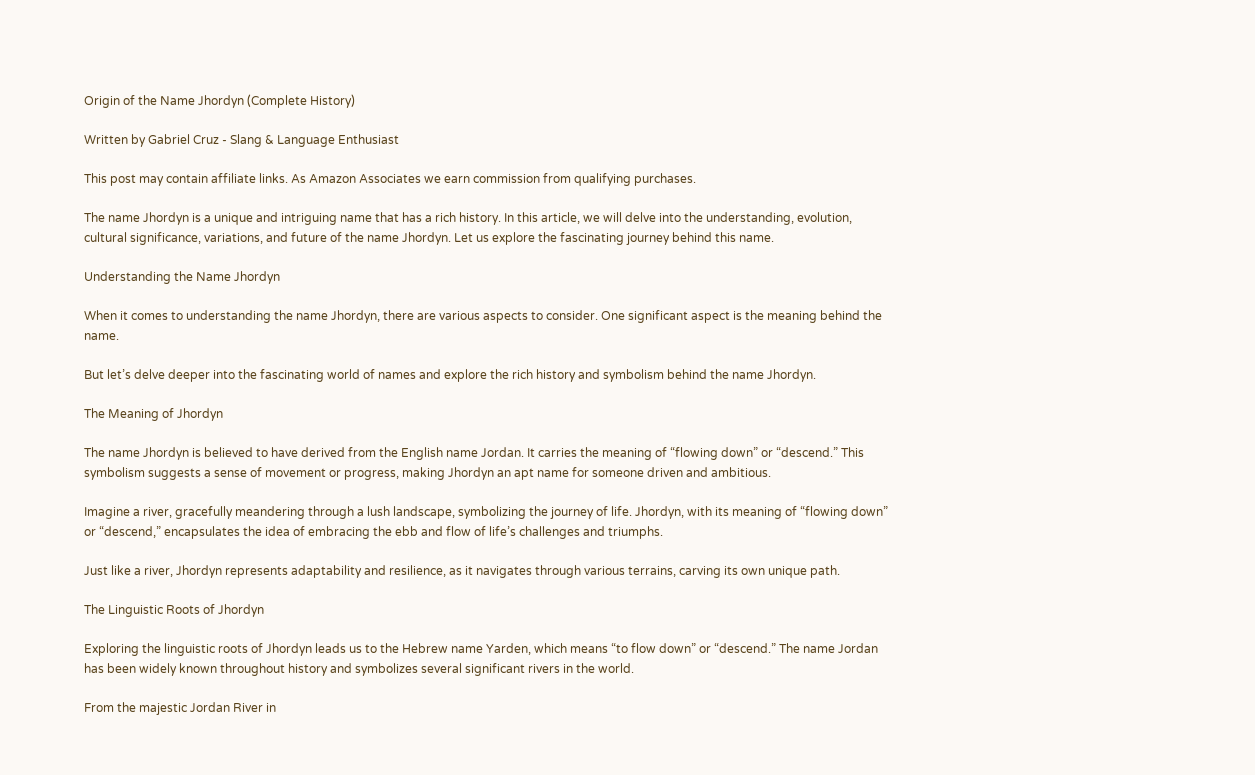Origin of the Name Jhordyn (Complete History)

Written by Gabriel Cruz - Slang & Language Enthusiast

This post may contain affiliate links. As Amazon Associates we earn commission from qualifying purchases.

The name Jhordyn is a unique and intriguing name that has a rich history. In this article, we will delve into the understanding, evolution, cultural significance, variations, and future of the name Jhordyn. Let us explore the fascinating journey behind this name.

Understanding the Name Jhordyn

When it comes to understanding the name Jhordyn, there are various aspects to consider. One significant aspect is the meaning behind the name.

But let’s delve deeper into the fascinating world of names and explore the rich history and symbolism behind the name Jhordyn.

The Meaning of Jhordyn

The name Jhordyn is believed to have derived from the English name Jordan. It carries the meaning of “flowing down” or “descend.” This symbolism suggests a sense of movement or progress, making Jhordyn an apt name for someone driven and ambitious.

Imagine a river, gracefully meandering through a lush landscape, symbolizing the journey of life. Jhordyn, with its meaning of “flowing down” or “descend,” encapsulates the idea of embracing the ebb and flow of life’s challenges and triumphs.

Just like a river, Jhordyn represents adaptability and resilience, as it navigates through various terrains, carving its own unique path.

The Linguistic Roots of Jhordyn

Exploring the linguistic roots of Jhordyn leads us to the Hebrew name Yarden, which means “to flow down” or “descend.” The name Jordan has been widely known throughout history and symbolizes several significant rivers in the world.

From the majestic Jordan River in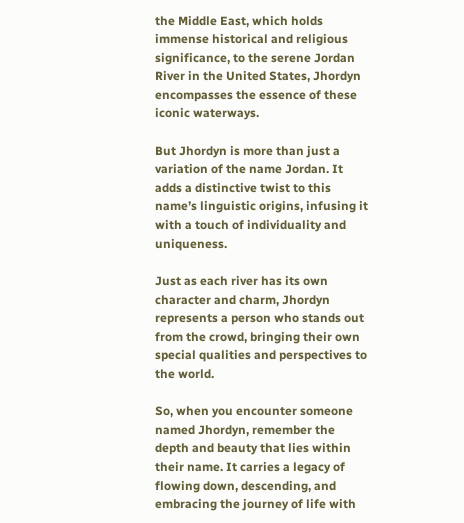the Middle East, which holds immense historical and religious significance, to the serene Jordan River in the United States, Jhordyn encompasses the essence of these iconic waterways.

But Jhordyn is more than just a variation of the name Jordan. It adds a distinctive twist to this name’s linguistic origins, infusing it with a touch of individuality and uniqueness.

Just as each river has its own character and charm, Jhordyn represents a person who stands out from the crowd, bringing their own special qualities and perspectives to the world.

So, when you encounter someone named Jhordyn, remember the depth and beauty that lies within their name. It carries a legacy of flowing down, descending, and embracing the journey of life with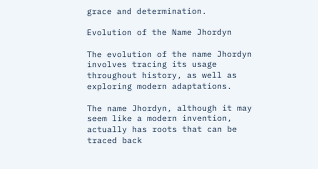grace and determination.

Evolution of the Name Jhordyn

The evolution of the name Jhordyn involves tracing its usage throughout history, as well as exploring modern adaptations.

The name Jhordyn, although it may seem like a modern invention, actually has roots that can be traced back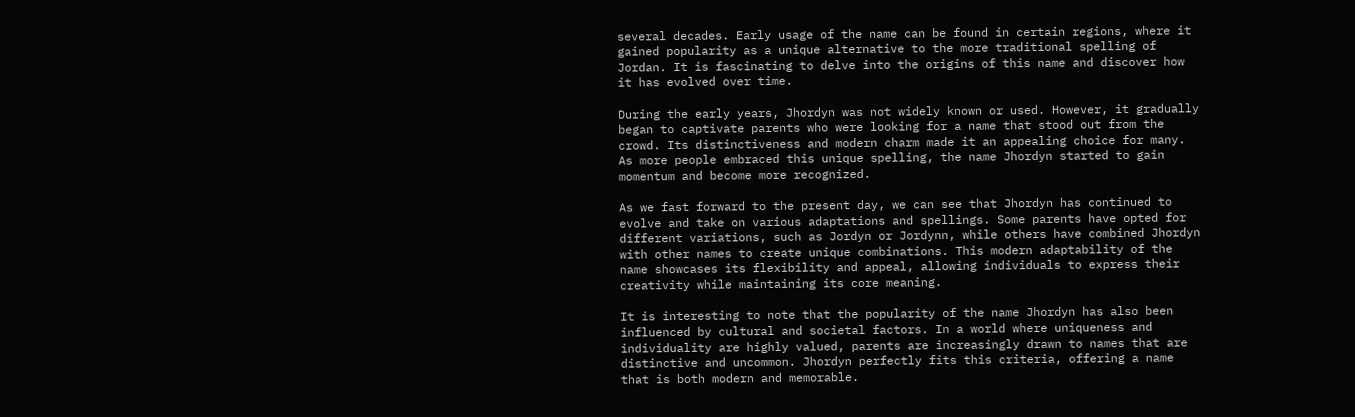several decades. Early usage of the name can be found in certain regions, where it gained popularity as a unique alternative to the more traditional spelling of Jordan. It is fascinating to delve into the origins of this name and discover how it has evolved over time.

During the early years, Jhordyn was not widely known or used. However, it gradually began to captivate parents who were looking for a name that stood out from the crowd. Its distinctiveness and modern charm made it an appealing choice for many. As more people embraced this unique spelling, the name Jhordyn started to gain momentum and become more recognized.

As we fast forward to the present day, we can see that Jhordyn has continued to evolve and take on various adaptations and spellings. Some parents have opted for different variations, such as Jordyn or Jordynn, while others have combined Jhordyn with other names to create unique combinations. This modern adaptability of the name showcases its flexibility and appeal, allowing individuals to express their creativity while maintaining its core meaning.

It is interesting to note that the popularity of the name Jhordyn has also been influenced by cultural and societal factors. In a world where uniqueness and individuality are highly valued, parents are increasingly drawn to names that are distinctive and uncommon. Jhordyn perfectly fits this criteria, offering a name that is both modern and memorable.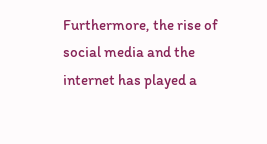Furthermore, the rise of social media and the internet has played a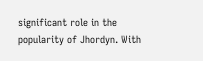significant role in the popularity of Jhordyn. With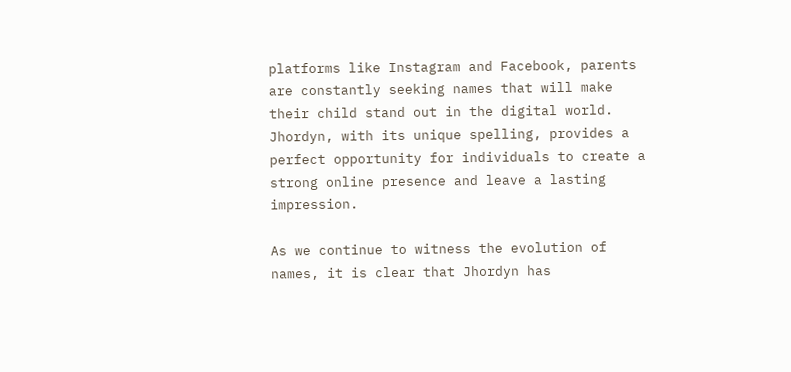platforms like Instagram and Facebook, parents are constantly seeking names that will make their child stand out in the digital world. Jhordyn, with its unique spelling, provides a perfect opportunity for individuals to create a strong online presence and leave a lasting impression.

As we continue to witness the evolution of names, it is clear that Jhordyn has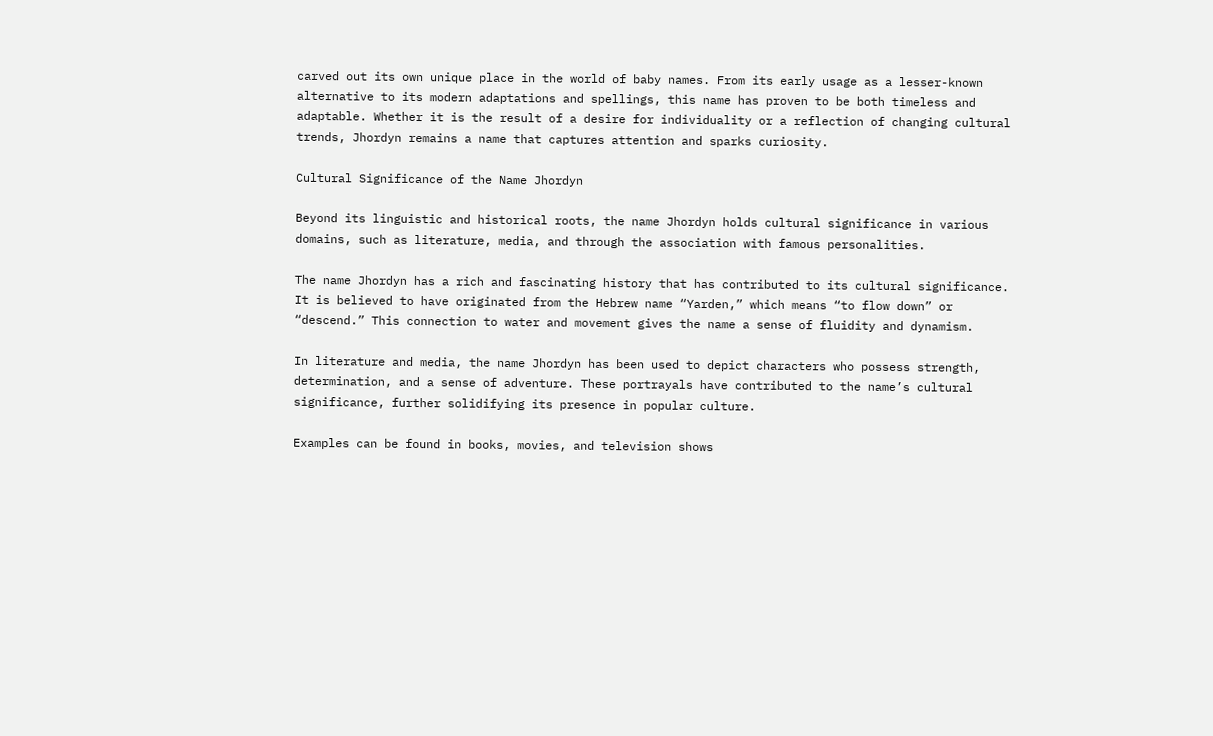carved out its own unique place in the world of baby names. From its early usage as a lesser-known alternative to its modern adaptations and spellings, this name has proven to be both timeless and adaptable. Whether it is the result of a desire for individuality or a reflection of changing cultural trends, Jhordyn remains a name that captures attention and sparks curiosity.

Cultural Significance of the Name Jhordyn

Beyond its linguistic and historical roots, the name Jhordyn holds cultural significance in various domains, such as literature, media, and through the association with famous personalities.

The name Jhordyn has a rich and fascinating history that has contributed to its cultural significance. It is believed to have originated from the Hebrew name “Yarden,” which means “to flow down” or “descend.” This connection to water and movement gives the name a sense of fluidity and dynamism.

In literature and media, the name Jhordyn has been used to depict characters who possess strength, determination, and a sense of adventure. These portrayals have contributed to the name’s cultural significance, further solidifying its presence in popular culture.

Examples can be found in books, movies, and television shows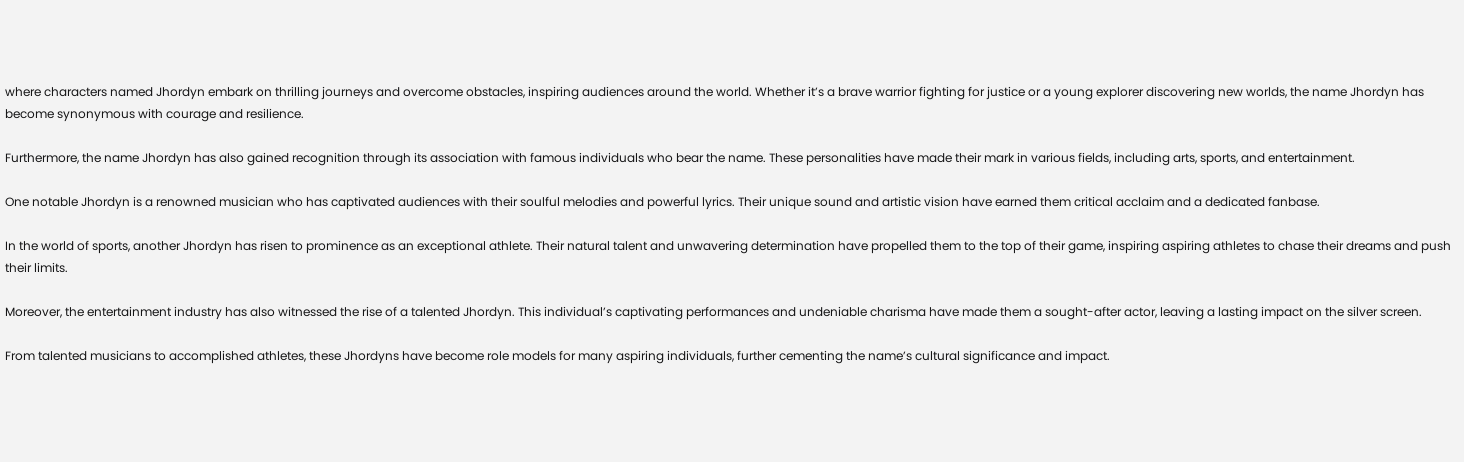where characters named Jhordyn embark on thrilling journeys and overcome obstacles, inspiring audiences around the world. Whether it’s a brave warrior fighting for justice or a young explorer discovering new worlds, the name Jhordyn has become synonymous with courage and resilience.

Furthermore, the name Jhordyn has also gained recognition through its association with famous individuals who bear the name. These personalities have made their mark in various fields, including arts, sports, and entertainment.

One notable Jhordyn is a renowned musician who has captivated audiences with their soulful melodies and powerful lyrics. Their unique sound and artistic vision have earned them critical acclaim and a dedicated fanbase.

In the world of sports, another Jhordyn has risen to prominence as an exceptional athlete. Their natural talent and unwavering determination have propelled them to the top of their game, inspiring aspiring athletes to chase their dreams and push their limits.

Moreover, the entertainment industry has also witnessed the rise of a talented Jhordyn. This individual’s captivating performances and undeniable charisma have made them a sought-after actor, leaving a lasting impact on the silver screen.

From talented musicians to accomplished athletes, these Jhordyns have become role models for many aspiring individuals, further cementing the name’s cultural significance and impact.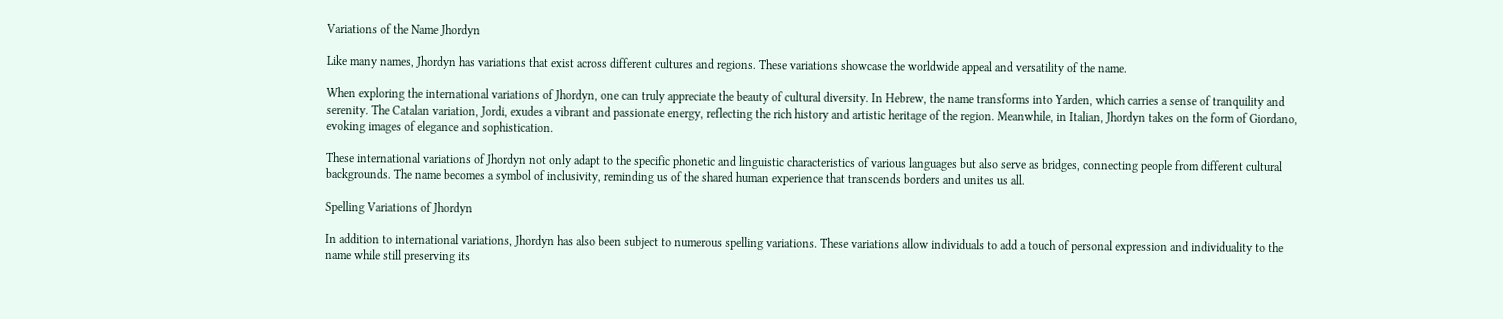Variations of the Name Jhordyn

Like many names, Jhordyn has variations that exist across different cultures and regions. These variations showcase the worldwide appeal and versatility of the name.

When exploring the international variations of Jhordyn, one can truly appreciate the beauty of cultural diversity. In Hebrew, the name transforms into Yarden, which carries a sense of tranquility and serenity. The Catalan variation, Jordi, exudes a vibrant and passionate energy, reflecting the rich history and artistic heritage of the region. Meanwhile, in Italian, Jhordyn takes on the form of Giordano, evoking images of elegance and sophistication.

These international variations of Jhordyn not only adapt to the specific phonetic and linguistic characteristics of various languages but also serve as bridges, connecting people from different cultural backgrounds. The name becomes a symbol of inclusivity, reminding us of the shared human experience that transcends borders and unites us all.

Spelling Variations of Jhordyn

In addition to international variations, Jhordyn has also been subject to numerous spelling variations. These variations allow individuals to add a touch of personal expression and individuality to the name while still preserving its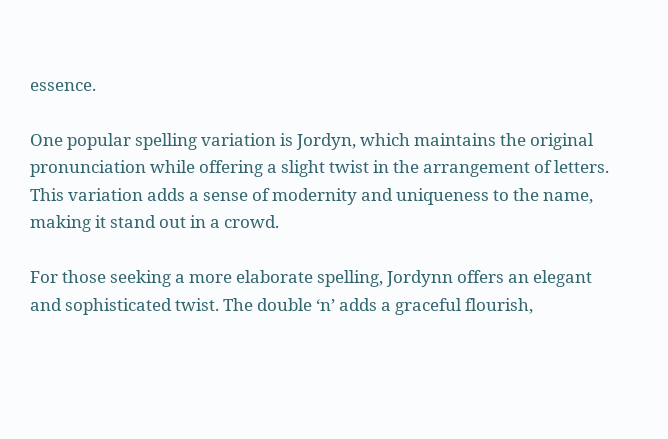essence.

One popular spelling variation is Jordyn, which maintains the original pronunciation while offering a slight twist in the arrangement of letters. This variation adds a sense of modernity and uniqueness to the name, making it stand out in a crowd.

For those seeking a more elaborate spelling, Jordynn offers an elegant and sophisticated twist. The double ‘n’ adds a graceful flourish,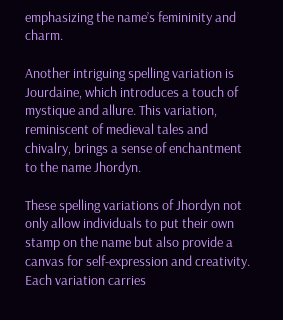emphasizing the name’s femininity and charm.

Another intriguing spelling variation is Jourdaine, which introduces a touch of mystique and allure. This variation, reminiscent of medieval tales and chivalry, brings a sense of enchantment to the name Jhordyn.

These spelling variations of Jhordyn not only allow individuals to put their own stamp on the name but also provide a canvas for self-expression and creativity. Each variation carries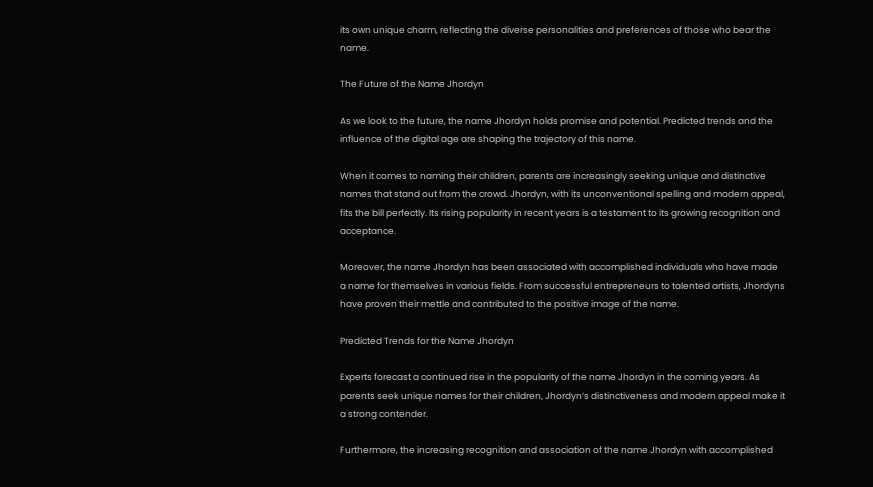its own unique charm, reflecting the diverse personalities and preferences of those who bear the name.

The Future of the Name Jhordyn

As we look to the future, the name Jhordyn holds promise and potential. Predicted trends and the influence of the digital age are shaping the trajectory of this name.

When it comes to naming their children, parents are increasingly seeking unique and distinctive names that stand out from the crowd. Jhordyn, with its unconventional spelling and modern appeal, fits the bill perfectly. Its rising popularity in recent years is a testament to its growing recognition and acceptance.

Moreover, the name Jhordyn has been associated with accomplished individuals who have made a name for themselves in various fields. From successful entrepreneurs to talented artists, Jhordyns have proven their mettle and contributed to the positive image of the name.

Predicted Trends for the Name Jhordyn

Experts forecast a continued rise in the popularity of the name Jhordyn in the coming years. As parents seek unique names for their children, Jhordyn’s distinctiveness and modern appeal make it a strong contender.

Furthermore, the increasing recognition and association of the name Jhordyn with accomplished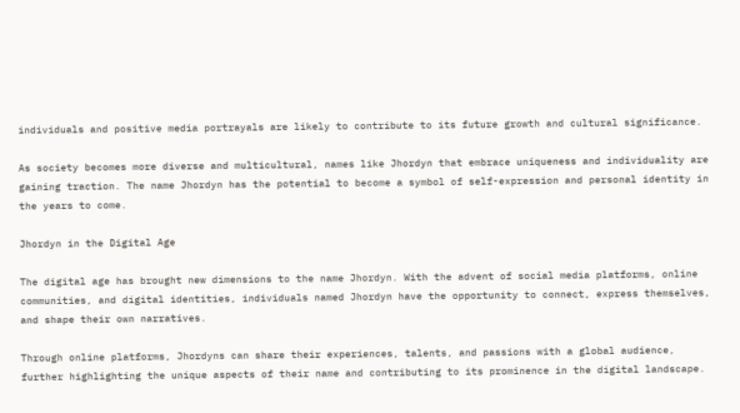individuals and positive media portrayals are likely to contribute to its future growth and cultural significance.

As society becomes more diverse and multicultural, names like Jhordyn that embrace uniqueness and individuality are gaining traction. The name Jhordyn has the potential to become a symbol of self-expression and personal identity in the years to come.

Jhordyn in the Digital Age

The digital age has brought new dimensions to the name Jhordyn. With the advent of social media platforms, online communities, and digital identities, individuals named Jhordyn have the opportunity to connect, express themselves, and shape their own narratives.

Through online platforms, Jhordyns can share their experiences, talents, and passions with a global audience, further highlighting the unique aspects of their name and contributing to its prominence in the digital landscape.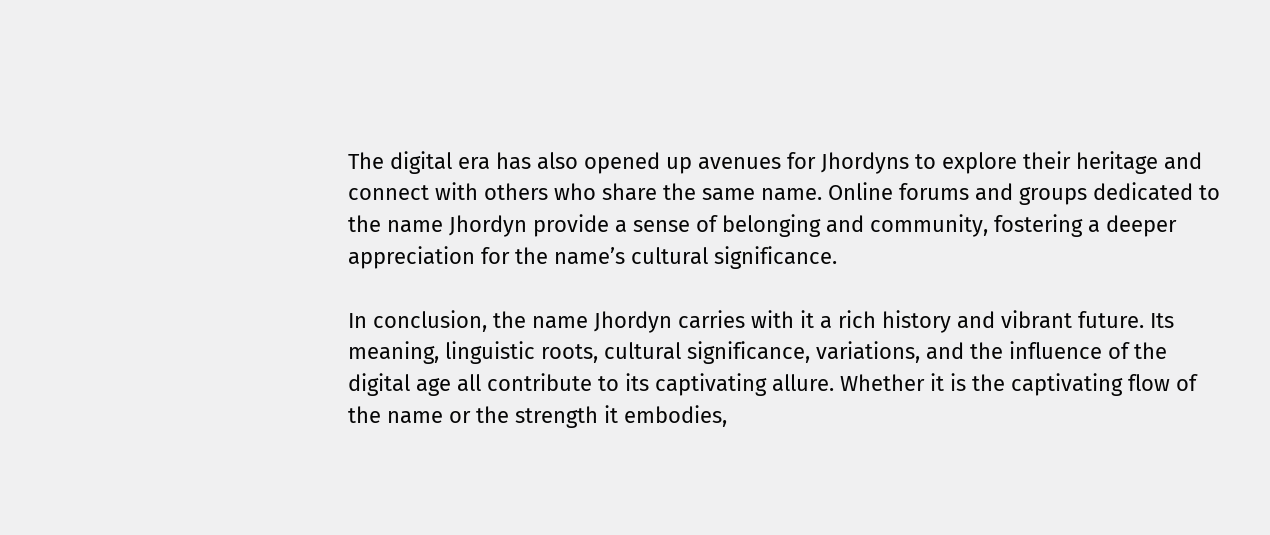The digital era has also opened up avenues for Jhordyns to explore their heritage and connect with others who share the same name. Online forums and groups dedicated to the name Jhordyn provide a sense of belonging and community, fostering a deeper appreciation for the name’s cultural significance.

In conclusion, the name Jhordyn carries with it a rich history and vibrant future. Its meaning, linguistic roots, cultural significance, variations, and the influence of the digital age all contribute to its captivating allure. Whether it is the captivating flow of the name or the strength it embodies,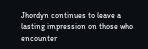Jhordyn continues to leave a lasting impression on those who encounter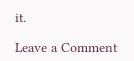it.

Leave a Comment